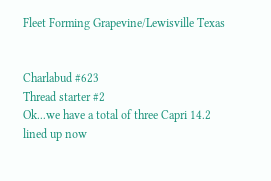Fleet Forming Grapevine/Lewisville Texas


Charlabud #623
Thread starter #2
Ok...we have a total of three Capri 14.2 lined up now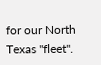for our North Texas "fleet".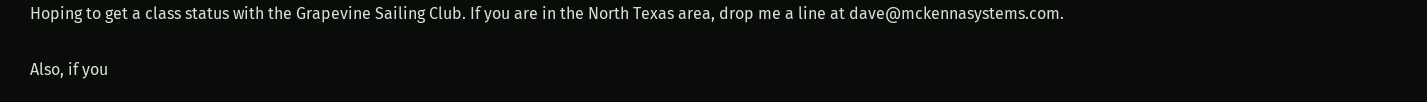Hoping to get a class status with the Grapevine Sailing Club. If you are in the North Texas area, drop me a line at dave@mckennasystems.com.

Also, if you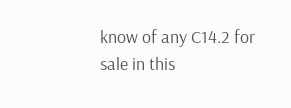know of any C14.2 for sale in this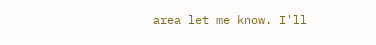area let me know. I'll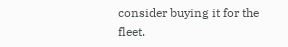consider buying it for the fleet.